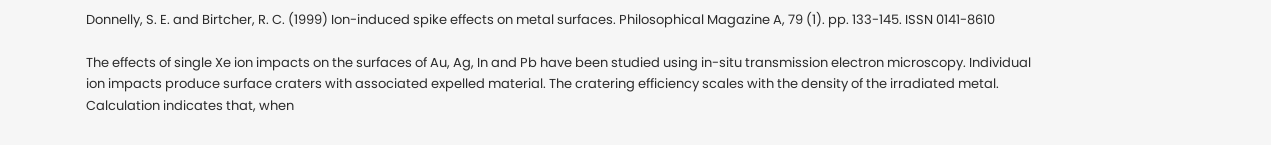Donnelly, S. E. and Birtcher, R. C. (1999) Ion-induced spike effects on metal surfaces. Philosophical Magazine A, 79 (1). pp. 133-145. ISSN 0141-8610

The effects of single Xe ion impacts on the surfaces of Au, Ag, In and Pb have been studied using in-situ transmission electron microscopy. Individual ion impacts produce surface craters with associated expelled material. The cratering efficiency scales with the density of the irradiated metal. Calculation indicates that, when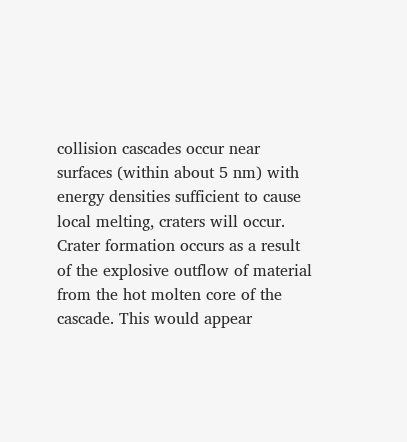collision cascades occur near surfaces (within about 5 nm) with energy densities sufficient to cause local melting, craters will occur. Crater formation occurs as a result of the explosive outflow of material from the hot molten core of the cascade. This would appear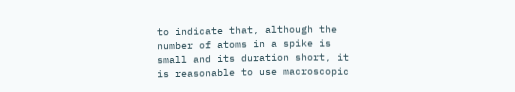to indicate that, although the number of atoms in a spike is small and its duration short, it is reasonable to use macroscopic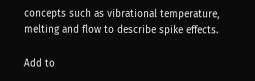concepts such as vibrational temperature, melting and flow to describe spike effects.

Add to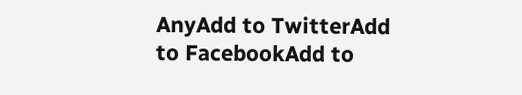AnyAdd to TwitterAdd to FacebookAdd to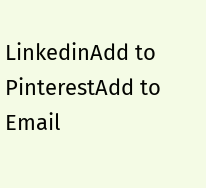LinkedinAdd to PinterestAdd to Email